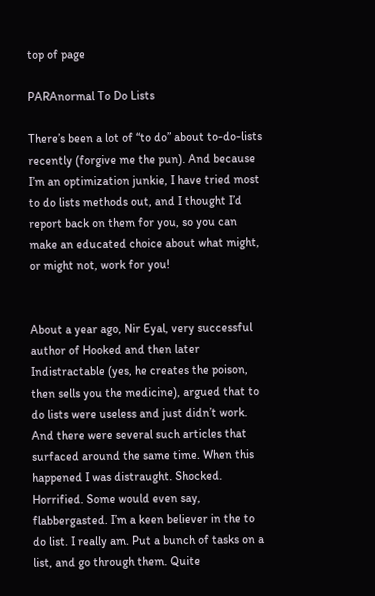top of page

PARAnormal To Do Lists

There’s been a lot of “to do” about to-do-lists recently (forgive me the pun). And because I’m an optimization junkie, I have tried most to do lists methods out, and I thought I’d report back on them for you, so you can make an educated choice about what might, or might not, work for you!


About a year ago, Nir Eyal, very successful author of Hooked and then later Indistractable (yes, he creates the poison, then sells you the medicine), argued that to do lists were useless and just didn’t work. And there were several such articles that surfaced around the same time. When this happened I was distraught. Shocked. Horrified. Some would even say, flabbergasted. I’m a keen believer in the to do list. I really am. Put a bunch of tasks on a list, and go through them. Quite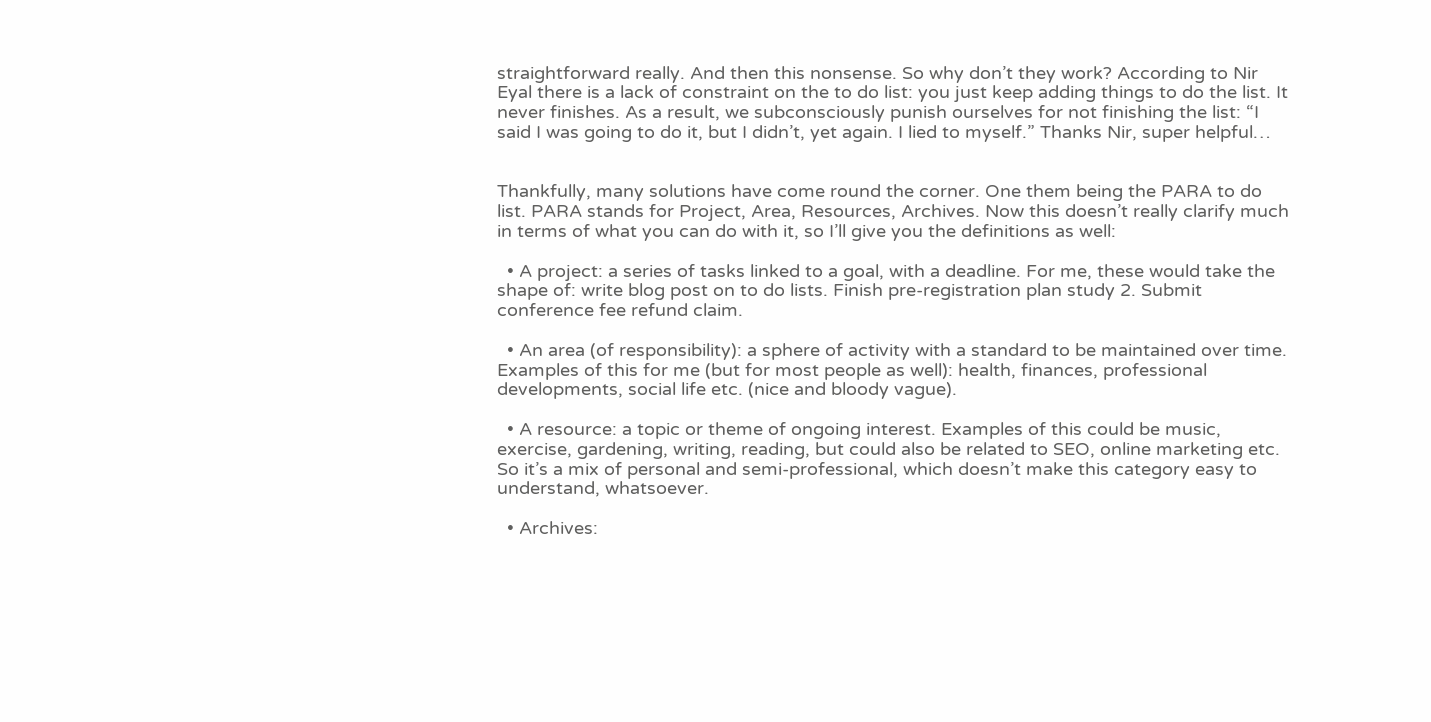straightforward really. And then this nonsense. So why don’t they work? According to Nir Eyal there is a lack of constraint on the to do list: you just keep adding things to do the list. It never finishes. As a result, we subconsciously punish ourselves for not finishing the list: “I said I was going to do it, but I didn’t, yet again. I lied to myself.” Thanks Nir, super helpful…


Thankfully, many solutions have come round the corner. One them being the PARA to do list. PARA stands for Project, Area, Resources, Archives. Now this doesn’t really clarify much in terms of what you can do with it, so I’ll give you the definitions as well:

  • A project: a series of tasks linked to a goal, with a deadline. For me, these would take the shape of: write blog post on to do lists. Finish pre-registration plan study 2. Submit conference fee refund claim.

  • An area (of responsibility): a sphere of activity with a standard to be maintained over time. Examples of this for me (but for most people as well): health, finances, professional developments, social life etc. (nice and bloody vague).

  • A resource: a topic or theme of ongoing interest. Examples of this could be music, exercise, gardening, writing, reading, but could also be related to SEO, online marketing etc. So it’s a mix of personal and semi-professional, which doesn’t make this category easy to understand, whatsoever.

  • Archives: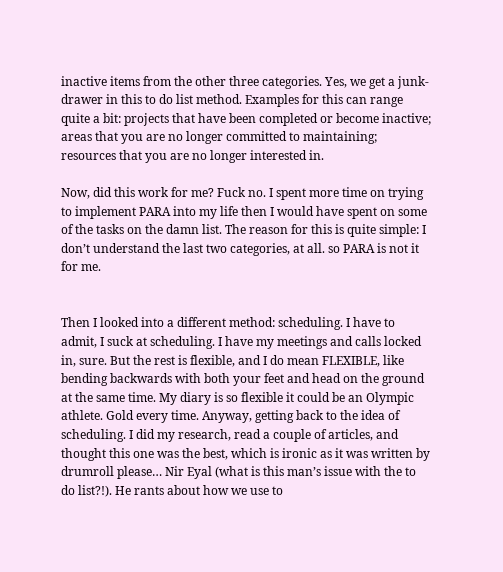inactive items from the other three categories. Yes, we get a junk-drawer in this to do list method. Examples for this can range quite a bit: projects that have been completed or become inactive; areas that you are no longer committed to maintaining; resources that you are no longer interested in.

Now, did this work for me? Fuck no. I spent more time on trying to implement PARA into my life then I would have spent on some of the tasks on the damn list. The reason for this is quite simple: I don’t understand the last two categories, at all. so PARA is not it for me.


Then I looked into a different method: scheduling. I have to admit, I suck at scheduling. I have my meetings and calls locked in, sure. But the rest is flexible, and I do mean FLEXIBLE, like bending backwards with both your feet and head on the ground at the same time. My diary is so flexible it could be an Olympic athlete. Gold every time. Anyway, getting back to the idea of scheduling. I did my research, read a couple of articles, and thought this one was the best, which is ironic as it was written by drumroll please… Nir Eyal (what is this man’s issue with the to do list?!). He rants about how we use to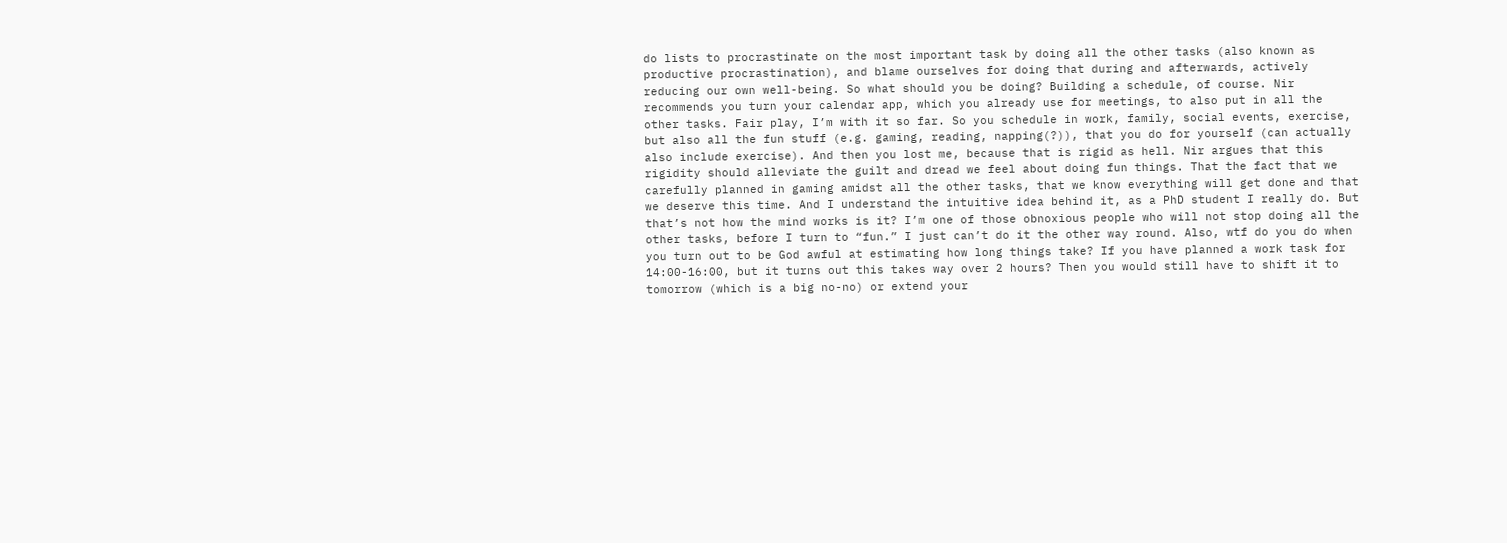do lists to procrastinate on the most important task by doing all the other tasks (also known as productive procrastination), and blame ourselves for doing that during and afterwards, actively reducing our own well-being. So what should you be doing? Building a schedule, of course. Nir recommends you turn your calendar app, which you already use for meetings, to also put in all the other tasks. Fair play, I’m with it so far. So you schedule in work, family, social events, exercise, but also all the fun stuff (e.g. gaming, reading, napping(?)), that you do for yourself (can actually also include exercise). And then you lost me, because that is rigid as hell. Nir argues that this rigidity should alleviate the guilt and dread we feel about doing fun things. That the fact that we carefully planned in gaming amidst all the other tasks, that we know everything will get done and that we deserve this time. And I understand the intuitive idea behind it, as a PhD student I really do. But that’s not how the mind works is it? I’m one of those obnoxious people who will not stop doing all the other tasks, before I turn to “fun.” I just can’t do it the other way round. Also, wtf do you do when you turn out to be God awful at estimating how long things take? If you have planned a work task for 14:00-16:00, but it turns out this takes way over 2 hours? Then you would still have to shift it to tomorrow (which is a big no-no) or extend your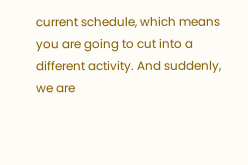current schedule, which means you are going to cut into a different activity. And suddenly, we are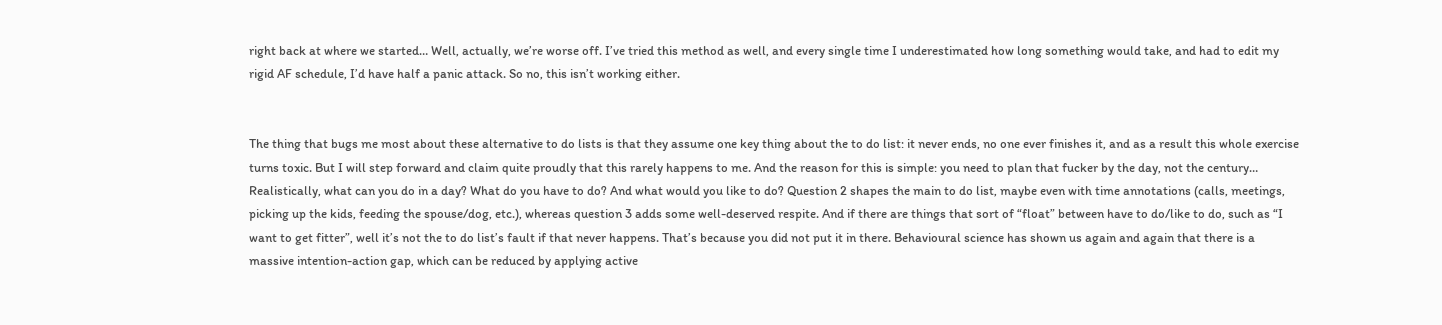right back at where we started… Well, actually, we’re worse off. I’ve tried this method as well, and every single time I underestimated how long something would take, and had to edit my rigid AF schedule, I’d have half a panic attack. So no, this isn’t working either.


The thing that bugs me most about these alternative to do lists is that they assume one key thing about the to do list: it never ends, no one ever finishes it, and as a result this whole exercise turns toxic. But I will step forward and claim quite proudly that this rarely happens to me. And the reason for this is simple: you need to plan that fucker by the day, not the century… Realistically, what can you do in a day? What do you have to do? And what would you like to do? Question 2 shapes the main to do list, maybe even with time annotations (calls, meetings, picking up the kids, feeding the spouse/dog, etc.), whereas question 3 adds some well-deserved respite. And if there are things that sort of “float” between have to do/like to do, such as “I want to get fitter”, well it’s not the to do list’s fault if that never happens. That’s because you did not put it in there. Behavioural science has shown us again and again that there is a massive intention-action gap, which can be reduced by applying active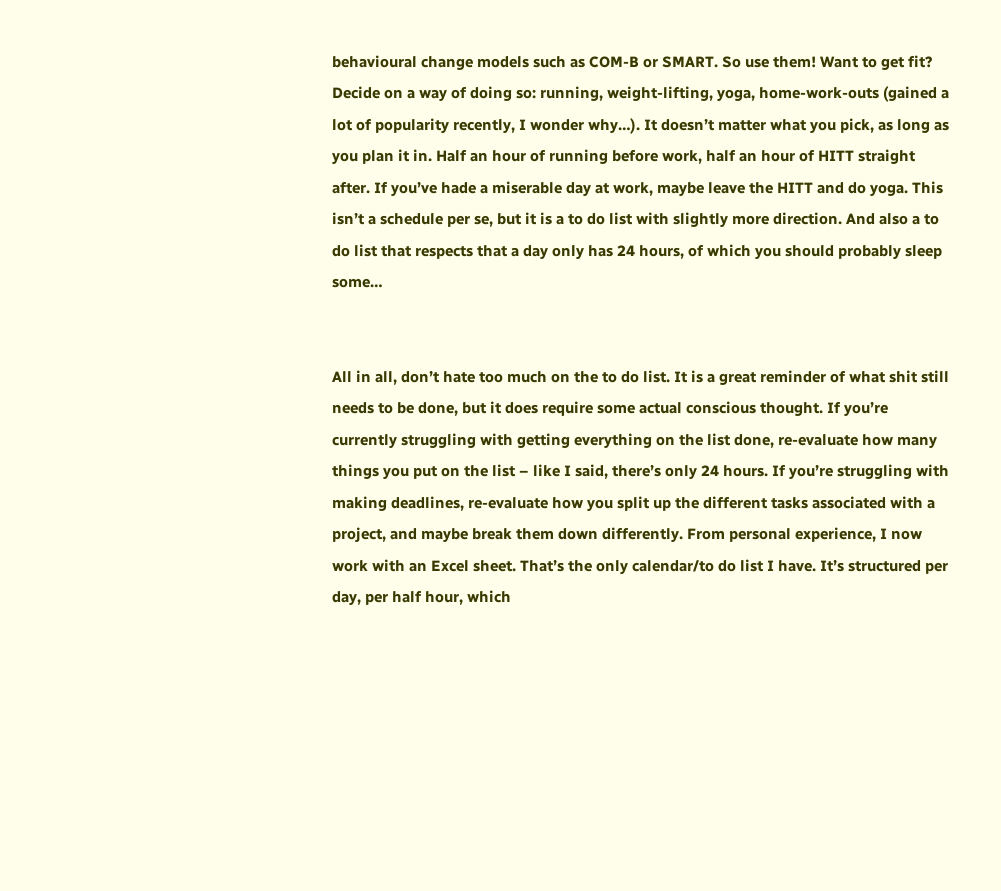behavioural change models such as COM-B or SMART. So use them! Want to get fit? Decide on a way of doing so: running, weight-lifting, yoga, home-work-outs (gained a lot of popularity recently, I wonder why…). It doesn’t matter what you pick, as long as you plan it in. Half an hour of running before work, half an hour of HITT straight after. If you’ve hade a miserable day at work, maybe leave the HITT and do yoga. This isn’t a schedule per se, but it is a to do list with slightly more direction. And also a to do list that respects that a day only has 24 hours, of which you should probably sleep some…


All in all, don’t hate too much on the to do list. It is a great reminder of what shit still needs to be done, but it does require some actual conscious thought. If you’re currently struggling with getting everything on the list done, re-evaluate how many things you put on the list – like I said, there’s only 24 hours. If you’re struggling with making deadlines, re-evaluate how you split up the different tasks associated with a project, and maybe break them down differently. From personal experience, I now work with an Excel sheet. That’s the only calendar/to do list I have. It’s structured per day, per half hour, which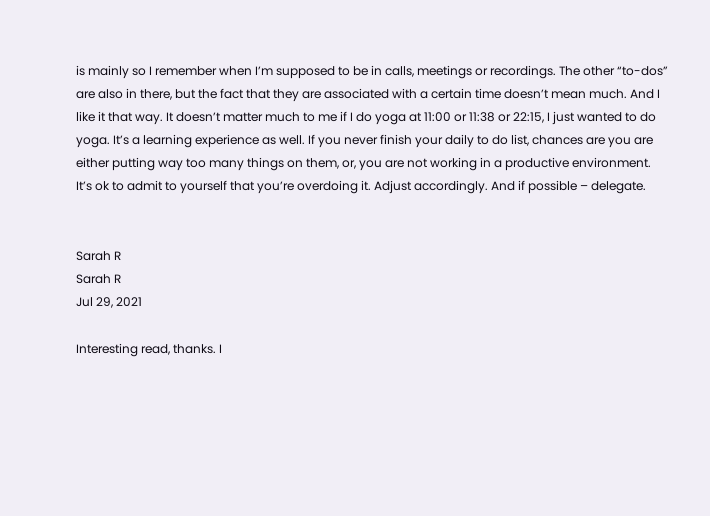is mainly so I remember when I’m supposed to be in calls, meetings or recordings. The other “to-dos” are also in there, but the fact that they are associated with a certain time doesn’t mean much. And I like it that way. It doesn’t matter much to me if I do yoga at 11:00 or 11:38 or 22:15, I just wanted to do yoga. It’s a learning experience as well. If you never finish your daily to do list, chances are you are either putting way too many things on them, or, you are not working in a productive environment. It’s ok to admit to yourself that you’re overdoing it. Adjust accordingly. And if possible – delegate.


Sarah R
Sarah R
Jul 29, 2021

Interesting read, thanks. I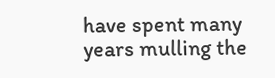have spent many years mulling the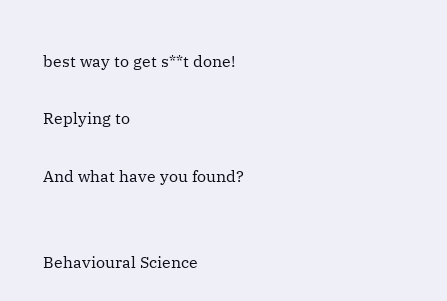best way to get s**t done!

Replying to

And what have you found?


Behavioural Science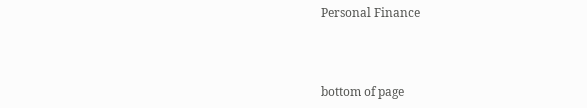Personal Finance



bottom of page